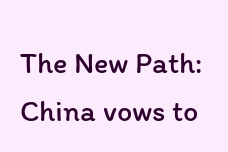The New Path: China vows to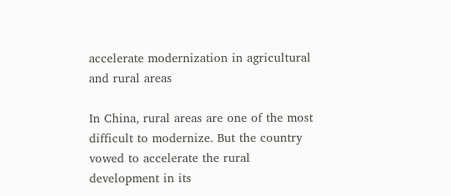accelerate modernization in agricultural and rural areas

In China, rural areas are one of the most difficult to modernize. But the country vowed to accelerate the rural development in its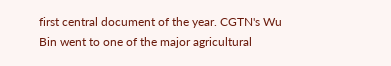first central document of the year. CGTN's Wu Bin went to one of the major agricultural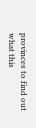provinces to find out what this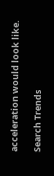acceleration would look like.

Search Trends